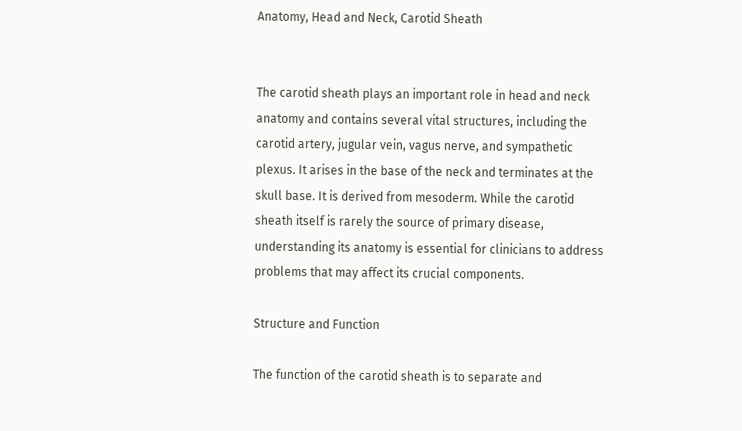Anatomy, Head and Neck, Carotid Sheath


The carotid sheath plays an important role in head and neck anatomy and contains several vital structures, including the carotid artery, jugular vein, vagus nerve, and sympathetic plexus. It arises in the base of the neck and terminates at the skull base. It is derived from mesoderm. While the carotid sheath itself is rarely the source of primary disease, understanding its anatomy is essential for clinicians to address problems that may affect its crucial components.

Structure and Function

The function of the carotid sheath is to separate and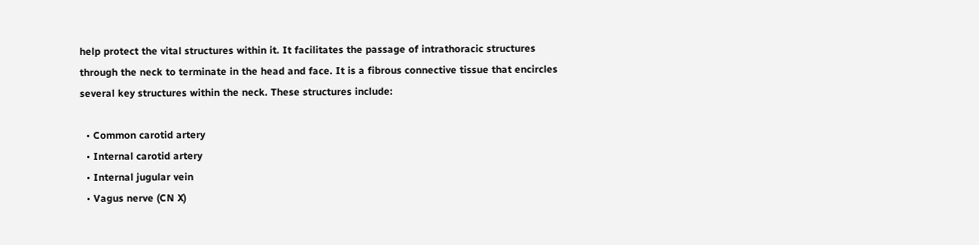help protect the vital structures within it. It facilitates the passage of intrathoracic structures through the neck to terminate in the head and face. It is a fibrous connective tissue that encircles several key structures within the neck. These structures include:

  • Common carotid artery
  • Internal carotid artery
  • Internal jugular vein
  • Vagus nerve (CN X)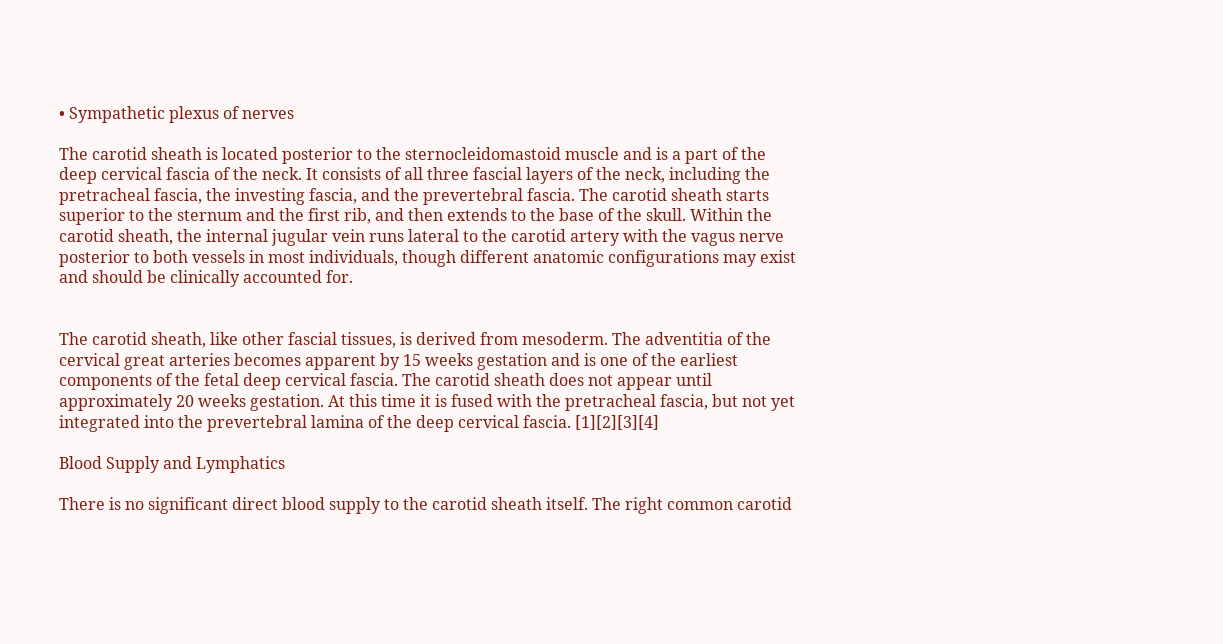• Sympathetic plexus of nerves

The carotid sheath is located posterior to the sternocleidomastoid muscle and is a part of the deep cervical fascia of the neck. It consists of all three fascial layers of the neck, including the pretracheal fascia, the investing fascia, and the prevertebral fascia. The carotid sheath starts superior to the sternum and the first rib, and then extends to the base of the skull. Within the carotid sheath, the internal jugular vein runs lateral to the carotid artery with the vagus nerve posterior to both vessels in most individuals, though different anatomic configurations may exist and should be clinically accounted for.


The carotid sheath, like other fascial tissues, is derived from mesoderm. The adventitia of the cervical great arteries becomes apparent by 15 weeks gestation and is one of the earliest components of the fetal deep cervical fascia. The carotid sheath does not appear until approximately 20 weeks gestation. At this time it is fused with the pretracheal fascia, but not yet integrated into the prevertebral lamina of the deep cervical fascia. [1][2][3][4]

Blood Supply and Lymphatics

There is no significant direct blood supply to the carotid sheath itself. The right common carotid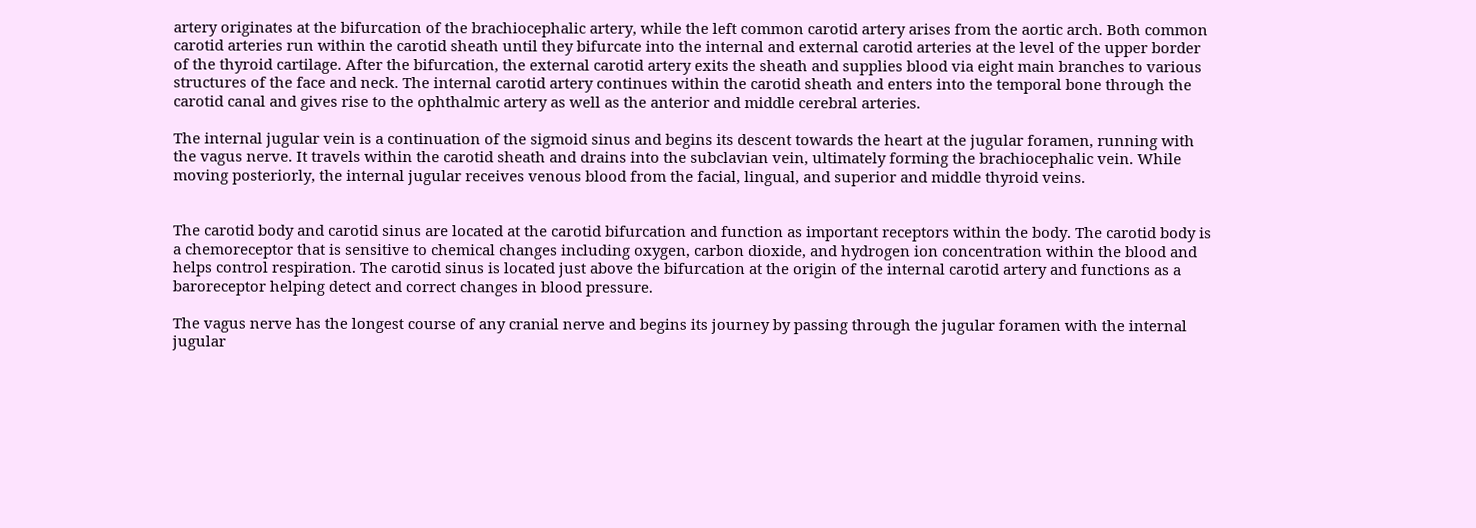artery originates at the bifurcation of the brachiocephalic artery, while the left common carotid artery arises from the aortic arch. Both common carotid arteries run within the carotid sheath until they bifurcate into the internal and external carotid arteries at the level of the upper border of the thyroid cartilage. After the bifurcation, the external carotid artery exits the sheath and supplies blood via eight main branches to various structures of the face and neck. The internal carotid artery continues within the carotid sheath and enters into the temporal bone through the carotid canal and gives rise to the ophthalmic artery as well as the anterior and middle cerebral arteries.

The internal jugular vein is a continuation of the sigmoid sinus and begins its descent towards the heart at the jugular foramen, running with the vagus nerve. It travels within the carotid sheath and drains into the subclavian vein, ultimately forming the brachiocephalic vein. While moving posteriorly, the internal jugular receives venous blood from the facial, lingual, and superior and middle thyroid veins.


The carotid body and carotid sinus are located at the carotid bifurcation and function as important receptors within the body. The carotid body is a chemoreceptor that is sensitive to chemical changes including oxygen, carbon dioxide, and hydrogen ion concentration within the blood and helps control respiration. The carotid sinus is located just above the bifurcation at the origin of the internal carotid artery and functions as a baroreceptor helping detect and correct changes in blood pressure.

The vagus nerve has the longest course of any cranial nerve and begins its journey by passing through the jugular foramen with the internal jugular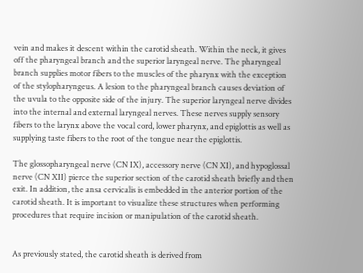vein and makes it descent within the carotid sheath. Within the neck, it gives off the pharyngeal branch and the superior laryngeal nerve. The pharyngeal branch supplies motor fibers to the muscles of the pharynx with the exception of the stylopharyngeus. A lesion to the pharyngeal branch causes deviation of the uvula to the opposite side of the injury. The superior laryngeal nerve divides into the internal and external laryngeal nerves. These nerves supply sensory fibers to the larynx above the vocal cord, lower pharynx, and epiglottis as well as supplying taste fibers to the root of the tongue near the epiglottis.

The glossopharyngeal nerve (CN IX), accessory nerve (CN XI), and hypoglossal nerve (CN XII) pierce the superior section of the carotid sheath briefly and then exit. In addition, the ansa cervicalis is embedded in the anterior portion of the carotid sheath. It is important to visualize these structures when performing procedures that require incision or manipulation of the carotid sheath.


As previously stated, the carotid sheath is derived from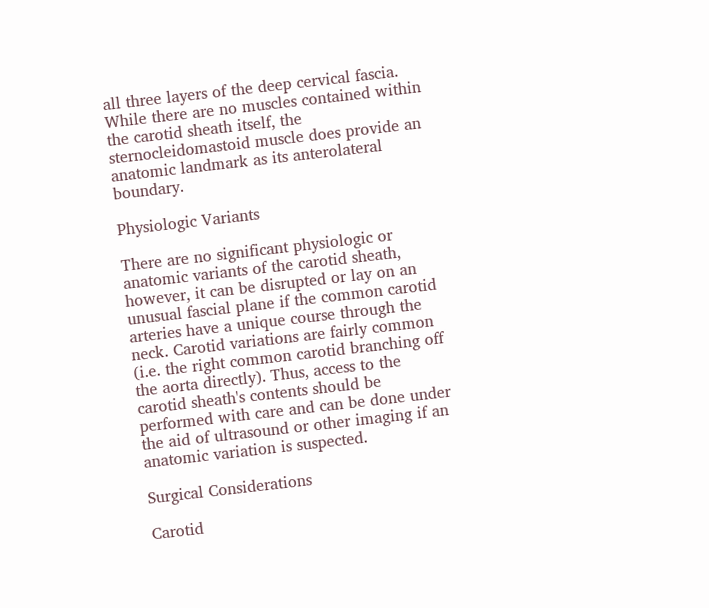all three layers of the deep cervical fascia. While there are no muscles contained within the carotid sheath itself, the sternocleidomastoid muscle does provide an anatomic landmark as its anterolateral boundary.

Physiologic Variants

There are no significant physiologic or anatomic variants of the carotid sheath, however, it can be disrupted or lay on an unusual fascial plane if the common carotid arteries have a unique course through the neck. Carotid variations are fairly common (i.e. the right common carotid branching off the aorta directly). Thus, access to the carotid sheath's contents should be performed with care and can be done under the aid of ultrasound or other imaging if an anatomic variation is suspected.

Surgical Considerations

Carotid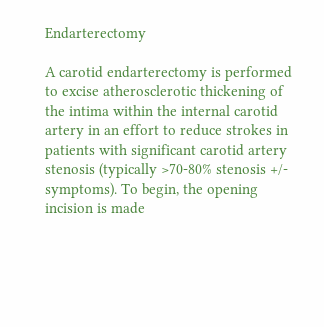Endarterectomy

A carotid endarterectomy is performed to excise atherosclerotic thickening of the intima within the internal carotid artery in an effort to reduce strokes in patients with significant carotid artery stenosis (typically >70-80% stenosis +/- symptoms). To begin, the opening incision is made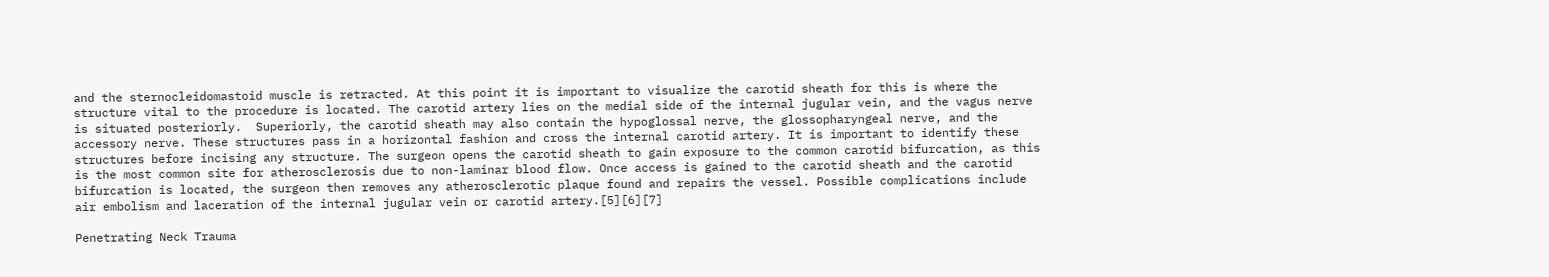and the sternocleidomastoid muscle is retracted. At this point it is important to visualize the carotid sheath for this is where the structure vital to the procedure is located. The carotid artery lies on the medial side of the internal jugular vein, and the vagus nerve is situated posteriorly.  Superiorly, the carotid sheath may also contain the hypoglossal nerve, the glossopharyngeal nerve, and the accessory nerve. These structures pass in a horizontal fashion and cross the internal carotid artery. It is important to identify these structures before incising any structure. The surgeon opens the carotid sheath to gain exposure to the common carotid bifurcation, as this is the most common site for atherosclerosis due to non-laminar blood flow. Once access is gained to the carotid sheath and the carotid bifurcation is located, the surgeon then removes any atherosclerotic plaque found and repairs the vessel. Possible complications include air embolism and laceration of the internal jugular vein or carotid artery.[5][6][7]

Penetrating Neck Trauma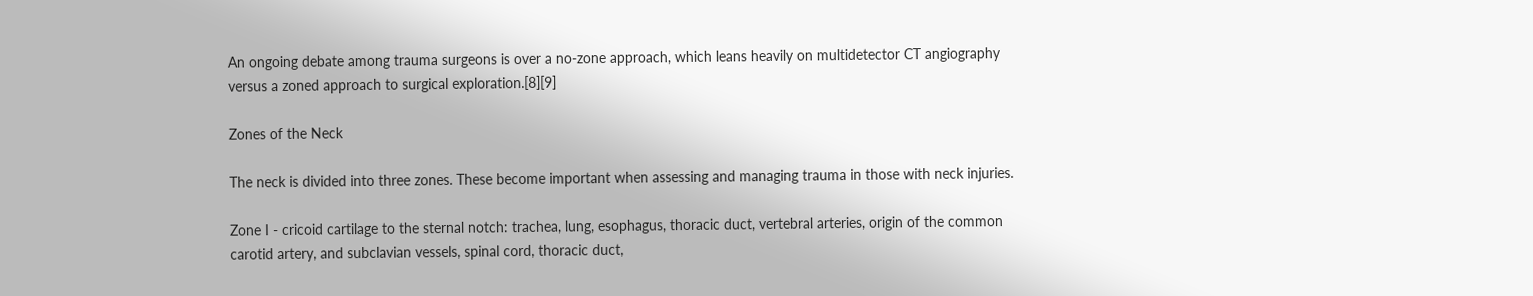An ongoing debate among trauma surgeons is over a no-zone approach, which leans heavily on multidetector CT angiography versus a zoned approach to surgical exploration.[8][9]

Zones of the Neck

The neck is divided into three zones. These become important when assessing and managing trauma in those with neck injuries.

Zone I - cricoid cartilage to the sternal notch: trachea, lung, esophagus, thoracic duct, vertebral arteries, origin of the common carotid artery, and subclavian vessels, spinal cord, thoracic duct,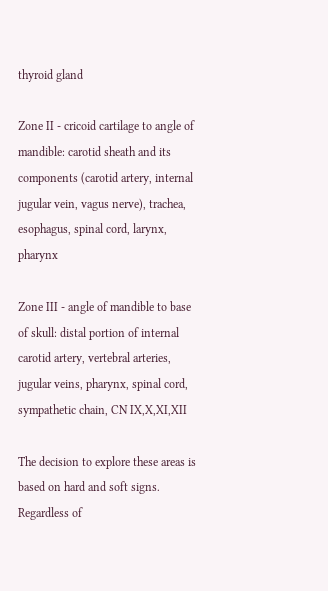thyroid gland

Zone II - cricoid cartilage to angle of mandible: carotid sheath and its components (carotid artery, internal jugular vein, vagus nerve), trachea, esophagus, spinal cord, larynx, pharynx

Zone III - angle of mandible to base of skull: distal portion of internal carotid artery, vertebral arteries, jugular veins, pharynx, spinal cord, sympathetic chain, CN IX,X,XI,XII

The decision to explore these areas is based on hard and soft signs. Regardless of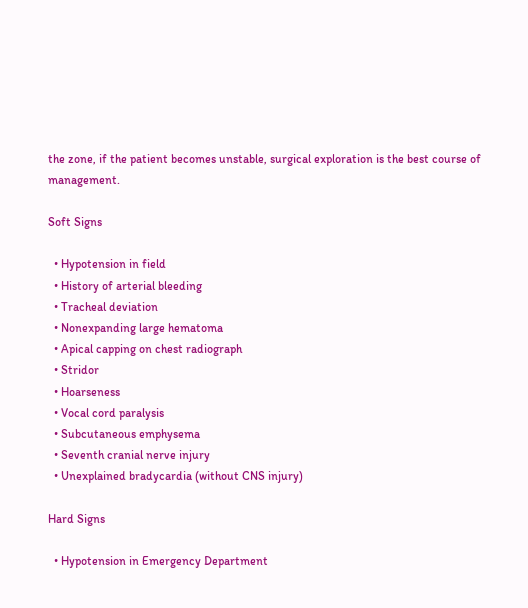the zone, if the patient becomes unstable, surgical exploration is the best course of management.

Soft Signs

  • Hypotension in field
  • History of arterial bleeding
  • Tracheal deviation
  • Nonexpanding large hematoma
  • Apical capping on chest radiograph
  • Stridor
  • Hoarseness
  • Vocal cord paralysis
  • Subcutaneous emphysema
  • Seventh cranial nerve injury
  • Unexplained bradycardia (without CNS injury)

Hard Signs

  • Hypotension in Emergency Department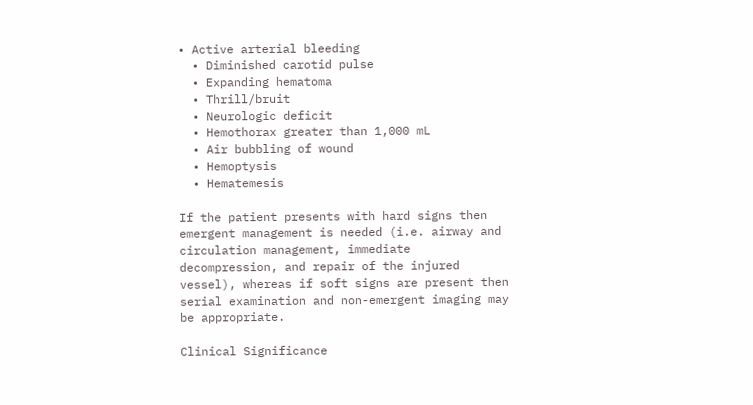• Active arterial bleeding
  • Diminished carotid pulse
  • Expanding hematoma
  • Thrill/bruit
  • Neurologic deficit
  • Hemothorax greater than 1,000 mL
  • Air bubbling of wound
  • Hemoptysis
  • Hematemesis

If the patient presents with hard signs then emergent management is needed (i.e. airway and circulation management, immediate decompression, and repair of the injured vessel), whereas if soft signs are present then serial examination and non-emergent imaging may be appropriate.

Clinical Significance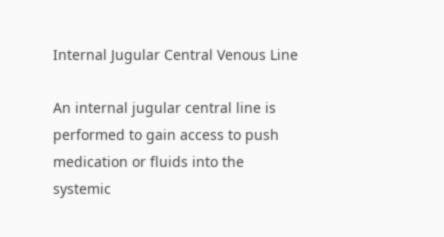Internal Jugular Central Venous Line

An internal jugular central line is performed to gain access to push medication or fluids into the systemic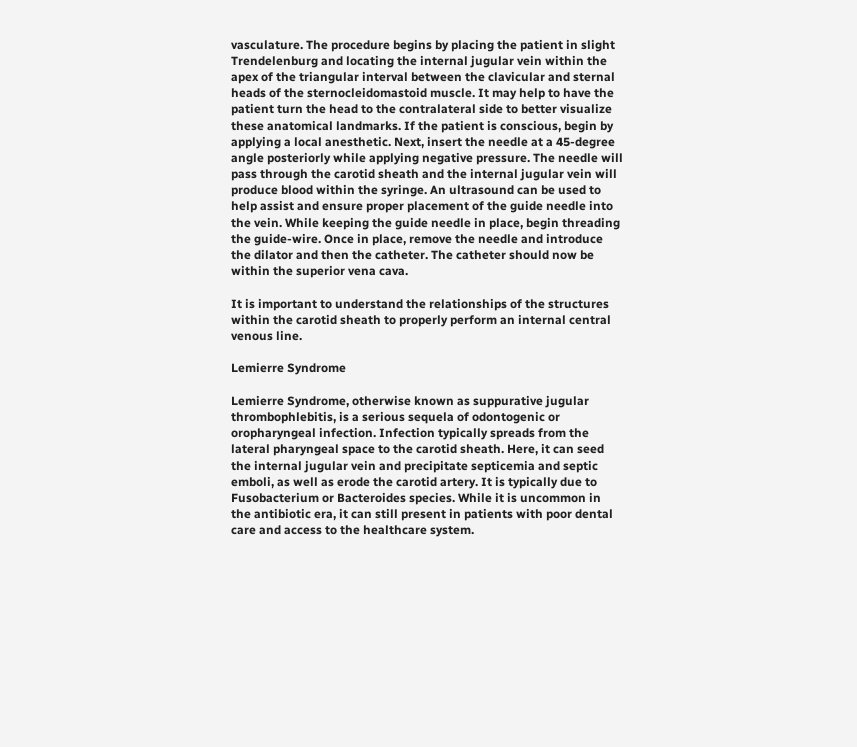vasculature. The procedure begins by placing the patient in slight Trendelenburg and locating the internal jugular vein within the apex of the triangular interval between the clavicular and sternal heads of the sternocleidomastoid muscle. It may help to have the patient turn the head to the contralateral side to better visualize these anatomical landmarks. If the patient is conscious, begin by applying a local anesthetic. Next, insert the needle at a 45-degree angle posteriorly while applying negative pressure. The needle will pass through the carotid sheath and the internal jugular vein will produce blood within the syringe. An ultrasound can be used to help assist and ensure proper placement of the guide needle into the vein. While keeping the guide needle in place, begin threading the guide-wire. Once in place, remove the needle and introduce the dilator and then the catheter. The catheter should now be within the superior vena cava.

It is important to understand the relationships of the structures within the carotid sheath to properly perform an internal central venous line.

Lemierre Syndrome

Lemierre Syndrome, otherwise known as suppurative jugular thrombophlebitis, is a serious sequela of odontogenic or oropharyngeal infection. Infection typically spreads from the lateral pharyngeal space to the carotid sheath. Here, it can seed the internal jugular vein and precipitate septicemia and septic emboli, as well as erode the carotid artery. It is typically due to Fusobacterium or Bacteroides species. While it is uncommon in the antibiotic era, it can still present in patients with poor dental care and access to the healthcare system.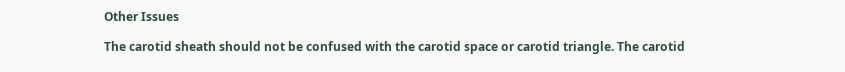Other Issues

The carotid sheath should not be confused with the carotid space or carotid triangle. The carotid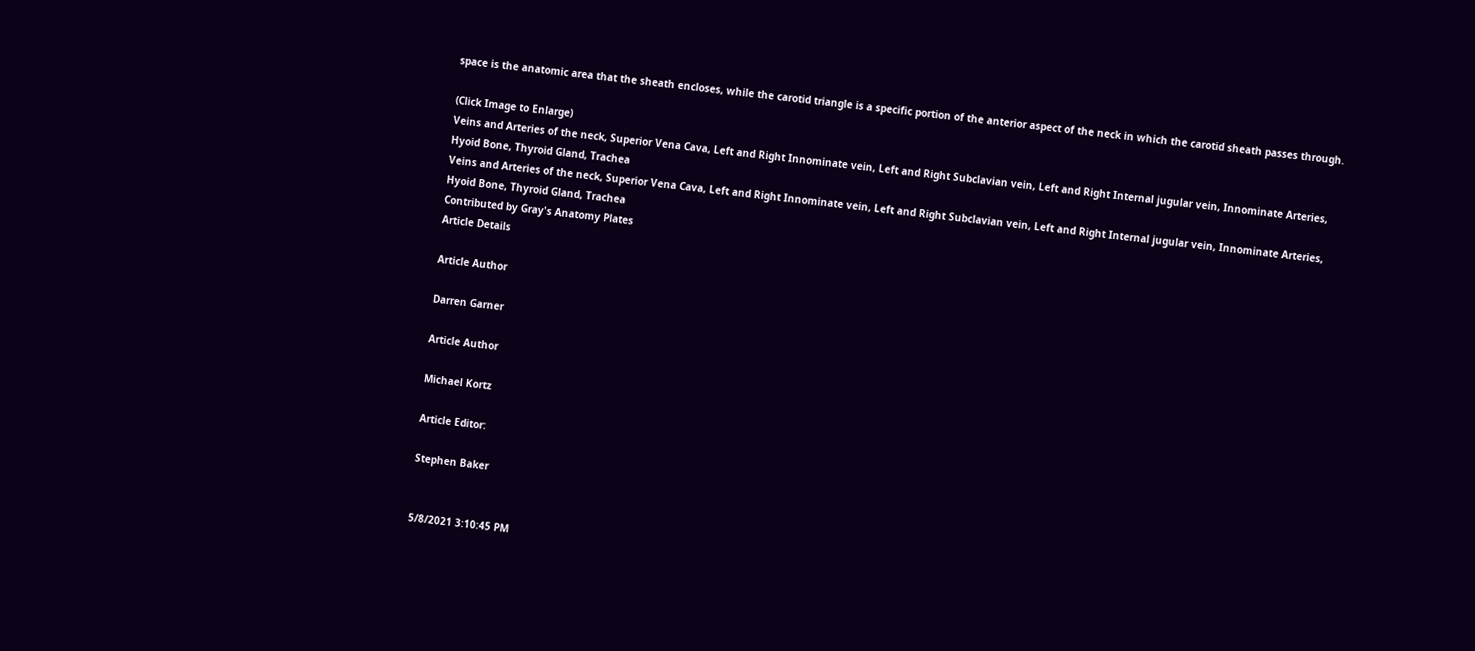space is the anatomic area that the sheath encloses, while the carotid triangle is a specific portion of the anterior aspect of the neck in which the carotid sheath passes through.

(Click Image to Enlarge)
Veins and Arteries of the neck, Superior Vena Cava, Left and Right Innominate vein, Left and Right Subclavian vein, Left and Right Internal jugular vein, Innominate Arteries, Hyoid Bone, Thyroid Gland, Trachea
Veins and Arteries of the neck, Superior Vena Cava, Left and Right Innominate vein, Left and Right Subclavian vein, Left and Right Internal jugular vein, Innominate Arteries, Hyoid Bone, Thyroid Gland, Trachea
Contributed by Gray's Anatomy Plates
Article Details

Article Author

Darren Garner

Article Author

Michael Kortz

Article Editor:

Stephen Baker


5/8/2021 3:10:45 PM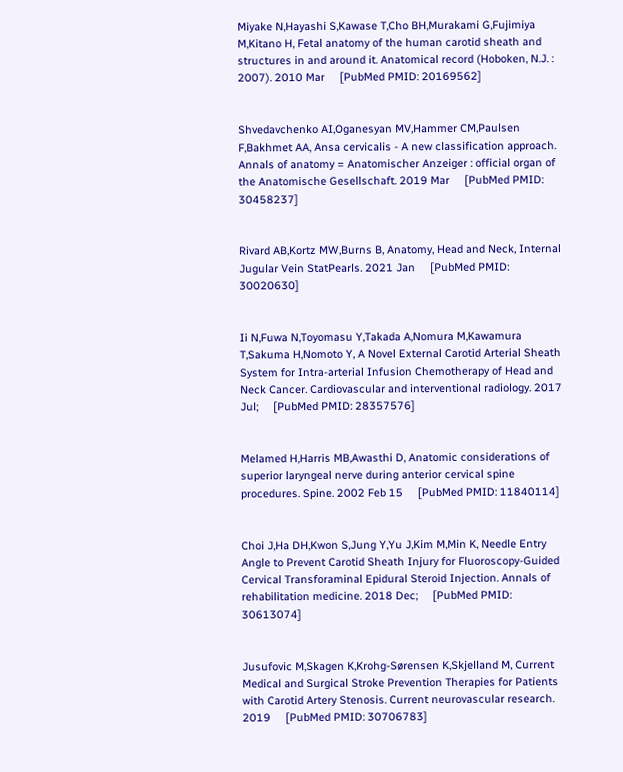Miyake N,Hayashi S,Kawase T,Cho BH,Murakami G,Fujimiya M,Kitano H, Fetal anatomy of the human carotid sheath and structures in and around it. Anatomical record (Hoboken, N.J. : 2007). 2010 Mar     [PubMed PMID: 20169562]


Shvedavchenko AI,Oganesyan MV,Hammer CM,Paulsen F,Bakhmet AA, Ansa cervicalis - A new classification approach. Annals of anatomy = Anatomischer Anzeiger : official organ of the Anatomische Gesellschaft. 2019 Mar     [PubMed PMID: 30458237]


Rivard AB,Kortz MW,Burns B, Anatomy, Head and Neck, Internal Jugular Vein StatPearls. 2021 Jan     [PubMed PMID: 30020630]


Ii N,Fuwa N,Toyomasu Y,Takada A,Nomura M,Kawamura T,Sakuma H,Nomoto Y, A Novel External Carotid Arterial Sheath System for Intra-arterial Infusion Chemotherapy of Head and Neck Cancer. Cardiovascular and interventional radiology. 2017 Jul;     [PubMed PMID: 28357576]


Melamed H,Harris MB,Awasthi D, Anatomic considerations of superior laryngeal nerve during anterior cervical spine procedures. Spine. 2002 Feb 15     [PubMed PMID: 11840114]


Choi J,Ha DH,Kwon S,Jung Y,Yu J,Kim M,Min K, Needle Entry Angle to Prevent Carotid Sheath Injury for Fluoroscopy-Guided Cervical Transforaminal Epidural Steroid Injection. Annals of rehabilitation medicine. 2018 Dec;     [PubMed PMID: 30613074]


Jusufovic M,Skagen K,Krohg-Sørensen K,Skjelland M, Current Medical and Surgical Stroke Prevention Therapies for Patients with Carotid Artery Stenosis. Current neurovascular research. 2019     [PubMed PMID: 30706783]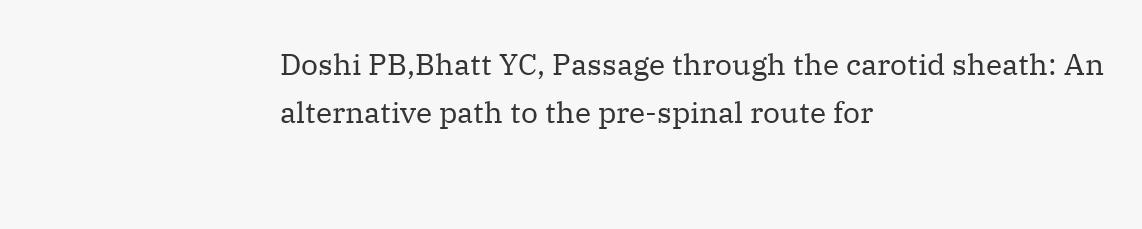Doshi PB,Bhatt YC, Passage through the carotid sheath: An alternative path to the pre-spinal route for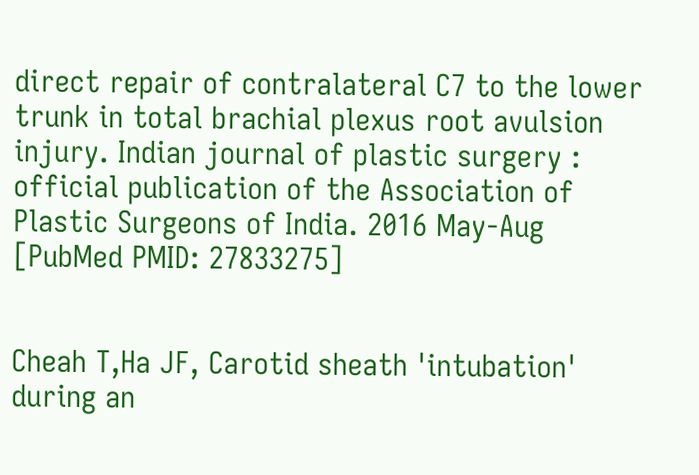direct repair of contralateral C7 to the lower trunk in total brachial plexus root avulsion injury. Indian journal of plastic surgery : official publication of the Association of Plastic Surgeons of India. 2016 May-Aug     [PubMed PMID: 27833275]


Cheah T,Ha JF, Carotid sheath 'intubation' during an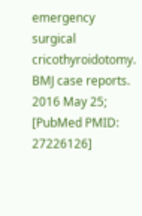emergency surgical cricothyroidotomy. BMJ case reports. 2016 May 25;     [PubMed PMID: 27226126]